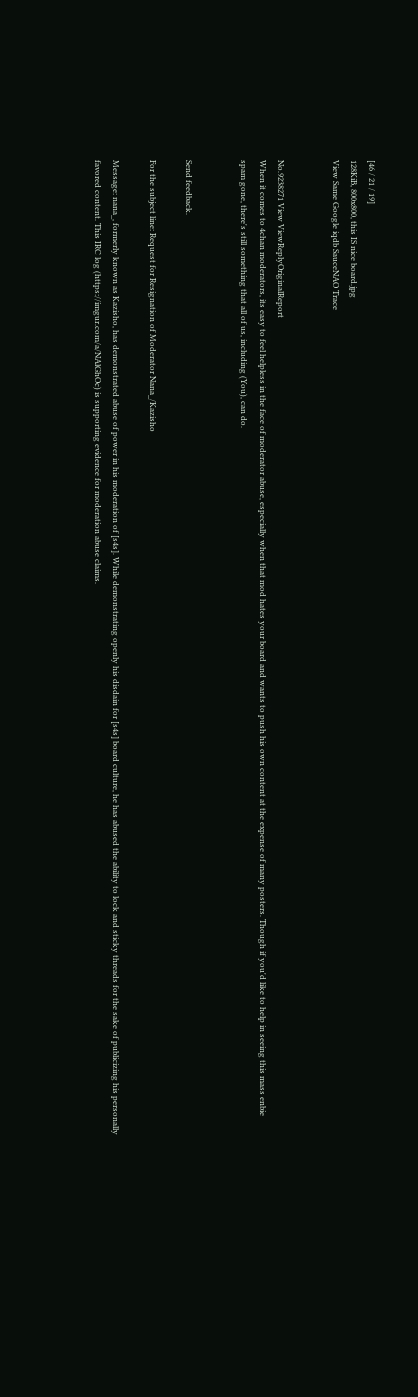[46 / 21 / 19]
128KiB, 800x800, this IS nice board.jpg
View Same Google iqdb SauceNAO Trace


No.9238271 View ViewReplyOriginalReport
When it comes to 4chan moderators, its easy to feel helpless in the face of moderator abuse, especially when that mod hates your board and wants to push his own content at the expense of many posters. Though if you'd like to help in seeing this mass enbie spam gone, there's still something that all of us, including (You), can do.


Send feedback.

For the subject line: Request for Resignation of Moderator Nana_/Kazisho

Message: nana_, formerly known as Kazisho, has demonstrated abuse of power in his moderation of [s4s]. While demonstrating openly his disdain for [s4s] board culture, he has abused the ability to lock and sticky threads for the sake of publicizing his personally favored content. This IRC log (https://imgur.com/a/NAlGhOc) is supporting evidence for moderation abuse claims.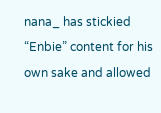nana_ has stickied “Enbie” content for his own sake and allowed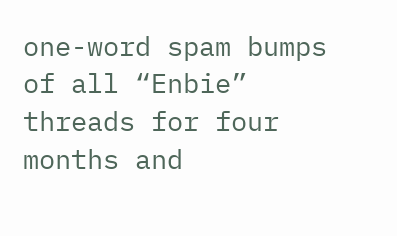one-word spam bumps of all “Enbie” threads for four months and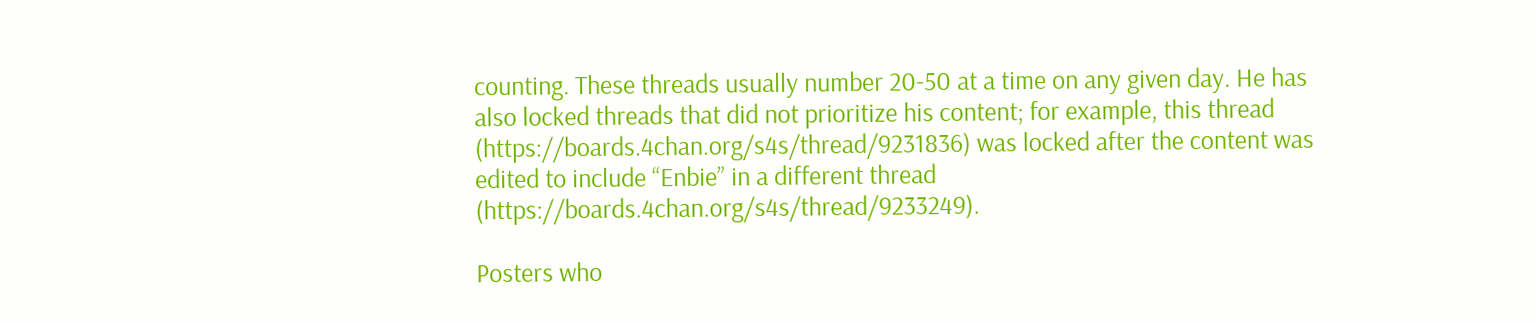counting. These threads usually number 20-50 at a time on any given day. He has also locked threads that did not prioritize his content; for example, this thread (https://boards.4chan.org/s4s/thread/9231836) was locked after the content was edited to include “Enbie” in a different thread (https://boards.4chan.org/s4s/thread/9233249).

Posters who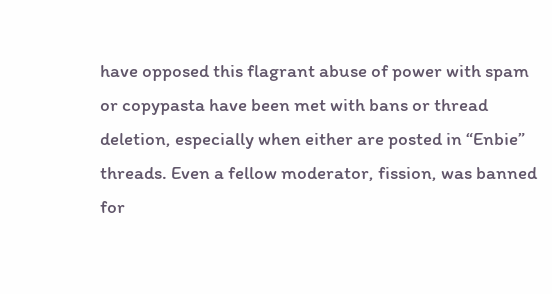have opposed this flagrant abuse of power with spam or copypasta have been met with bans or thread deletion, especially when either are posted in “Enbie” threads. Even a fellow moderator, fission, was banned for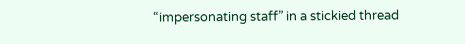“impersonating staff” in a stickied thread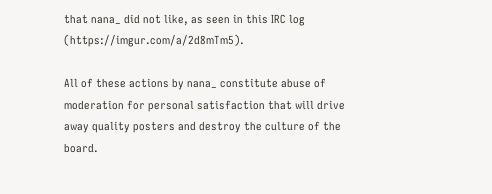that nana_ did not like, as seen in this IRC log (https://imgur.com/a/2d8mTm5).

All of these actions by nana_ constitute abuse of moderation for personal satisfaction that will drive away quality posters and destroy the culture of the board.